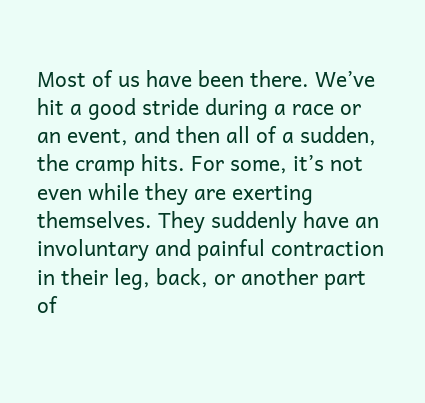Most of us have been there. We’ve hit a good stride during a race or an event, and then all of a sudden, the cramp hits. For some, it’s not even while they are exerting themselves. They suddenly have an involuntary and painful contraction in their leg, back, or another part of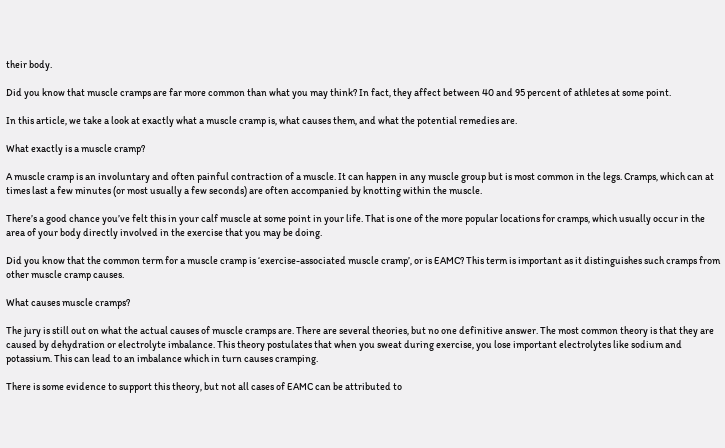their body.

Did you know that muscle cramps are far more common than what you may think? In fact, they affect between 40 and 95 percent of athletes at some point.

In this article, we take a look at exactly what a muscle cramp is, what causes them, and what the potential remedies are.

What exactly is a muscle cramp?

A muscle cramp is an involuntary and often painful contraction of a muscle. It can happen in any muscle group but is most common in the legs. Cramps, which can at times last a few minutes (or most usually a few seconds) are often accompanied by knotting within the muscle.

There’s a good chance you’ve felt this in your calf muscle at some point in your life. That is one of the more popular locations for cramps, which usually occur in the area of your body directly involved in the exercise that you may be doing.

Did you know that the common term for a muscle cramp is ‘exercise-associated muscle cramp’, or is EAMC? This term is important as it distinguishes such cramps from other muscle cramp causes.

What causes muscle cramps?

The jury is still out on what the actual causes of muscle cramps are. There are several theories, but no one definitive answer. The most common theory is that they are caused by dehydration or electrolyte imbalance. This theory postulates that when you sweat during exercise, you lose important electrolytes like sodium and potassium. This can lead to an imbalance which in turn causes cramping.

There is some evidence to support this theory, but not all cases of EAMC can be attributed to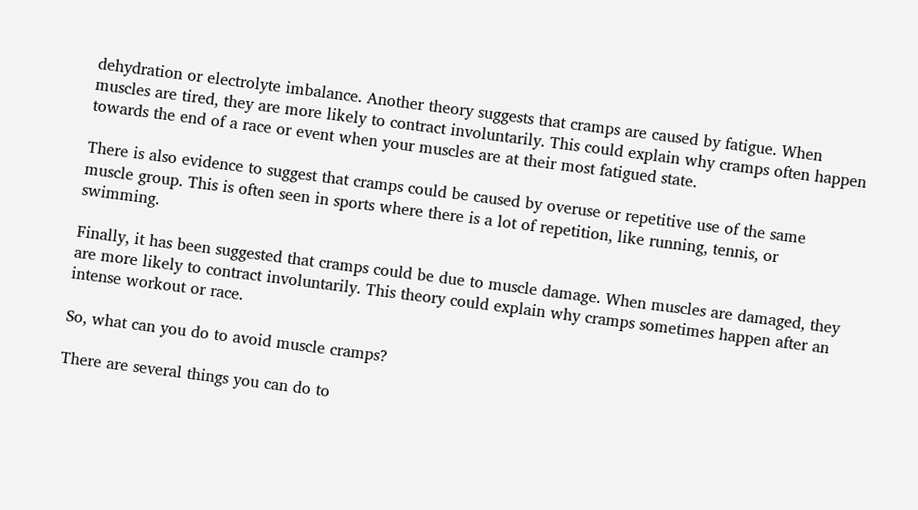dehydration or electrolyte imbalance. Another theory suggests that cramps are caused by fatigue. When muscles are tired, they are more likely to contract involuntarily. This could explain why cramps often happen towards the end of a race or event when your muscles are at their most fatigued state.

There is also evidence to suggest that cramps could be caused by overuse or repetitive use of the same muscle group. This is often seen in sports where there is a lot of repetition, like running, tennis, or swimming.

Finally, it has been suggested that cramps could be due to muscle damage. When muscles are damaged, they are more likely to contract involuntarily. This theory could explain why cramps sometimes happen after an intense workout or race.

So, what can you do to avoid muscle cramps?

There are several things you can do to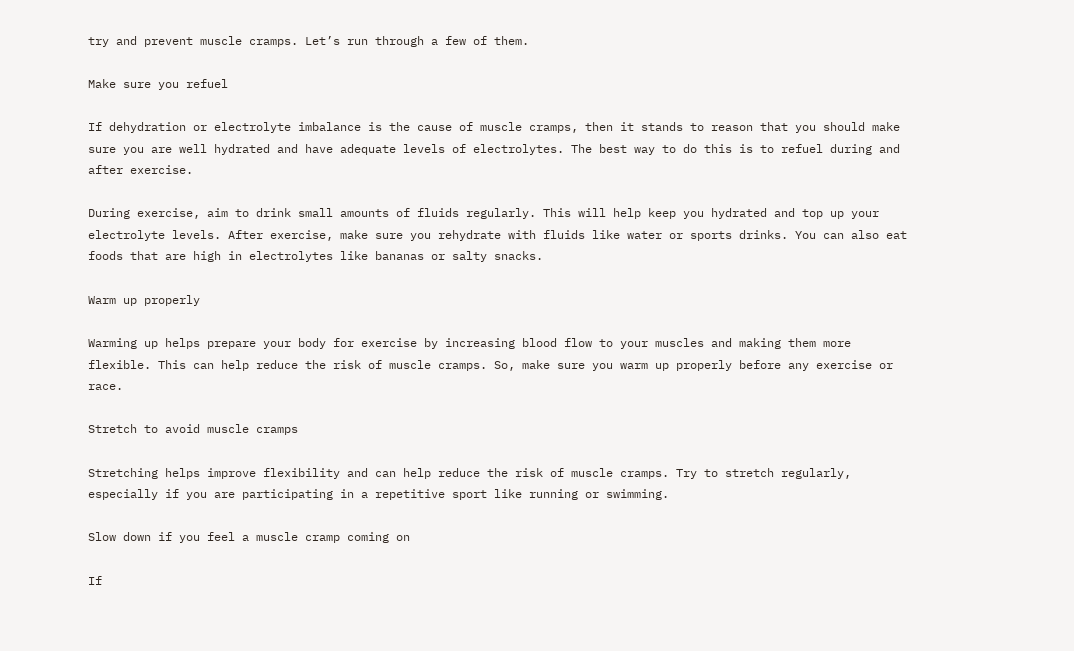try and prevent muscle cramps. Let’s run through a few of them.

Make sure you refuel

If dehydration or electrolyte imbalance is the cause of muscle cramps, then it stands to reason that you should make sure you are well hydrated and have adequate levels of electrolytes. The best way to do this is to refuel during and after exercise.

During exercise, aim to drink small amounts of fluids regularly. This will help keep you hydrated and top up your electrolyte levels. After exercise, make sure you rehydrate with fluids like water or sports drinks. You can also eat foods that are high in electrolytes like bananas or salty snacks.

Warm up properly

Warming up helps prepare your body for exercise by increasing blood flow to your muscles and making them more flexible. This can help reduce the risk of muscle cramps. So, make sure you warm up properly before any exercise or race.

Stretch to avoid muscle cramps

Stretching helps improve flexibility and can help reduce the risk of muscle cramps. Try to stretch regularly, especially if you are participating in a repetitive sport like running or swimming.

Slow down if you feel a muscle cramp coming on

If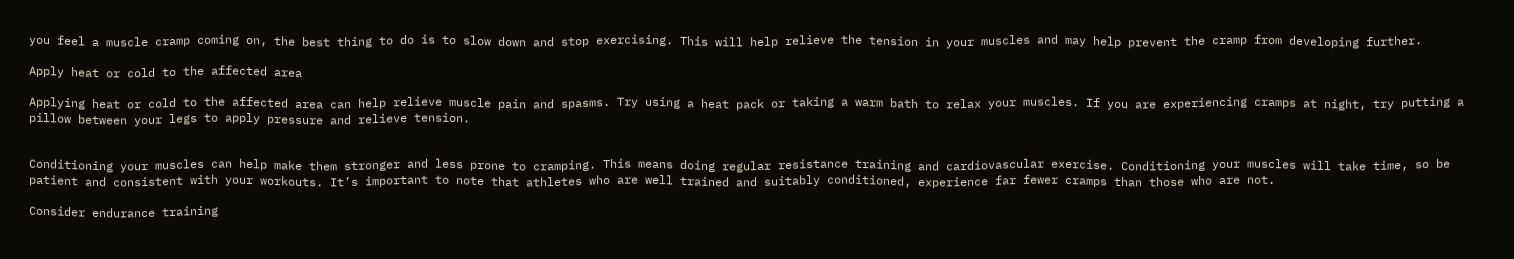you feel a muscle cramp coming on, the best thing to do is to slow down and stop exercising. This will help relieve the tension in your muscles and may help prevent the cramp from developing further.

Apply heat or cold to the affected area

Applying heat or cold to the affected area can help relieve muscle pain and spasms. Try using a heat pack or taking a warm bath to relax your muscles. If you are experiencing cramps at night, try putting a pillow between your legs to apply pressure and relieve tension.


Conditioning your muscles can help make them stronger and less prone to cramping. This means doing regular resistance training and cardiovascular exercise. Conditioning your muscles will take time, so be patient and consistent with your workouts. It’s important to note that athletes who are well trained and suitably conditioned, experience far fewer cramps than those who are not.

Consider endurance training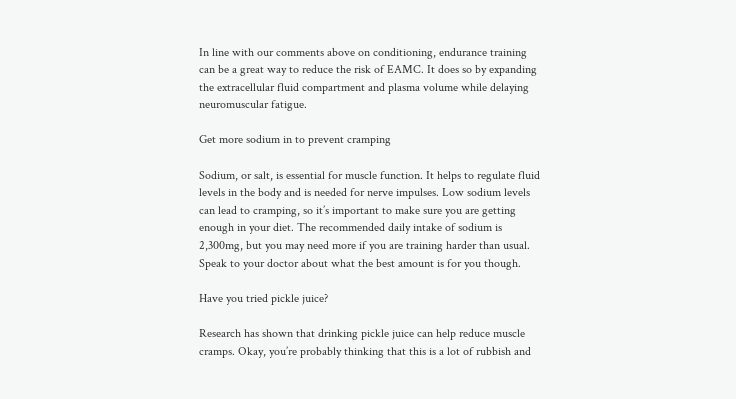In line with our comments above on conditioning, endurance training can be a great way to reduce the risk of EAMC. It does so by expanding the extracellular fluid compartment and plasma volume while delaying neuromuscular fatigue.

Get more sodium in to prevent cramping

Sodium, or salt, is essential for muscle function. It helps to regulate fluid levels in the body and is needed for nerve impulses. Low sodium levels can lead to cramping, so it’s important to make sure you are getting enough in your diet. The recommended daily intake of sodium is 2,300mg, but you may need more if you are training harder than usual. Speak to your doctor about what the best amount is for you though.

Have you tried pickle juice?

Research has shown that drinking pickle juice can help reduce muscle cramps. Okay, you’re probably thinking that this is a lot of rubbish and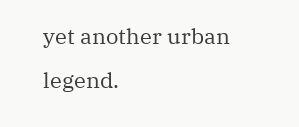yet another urban legend.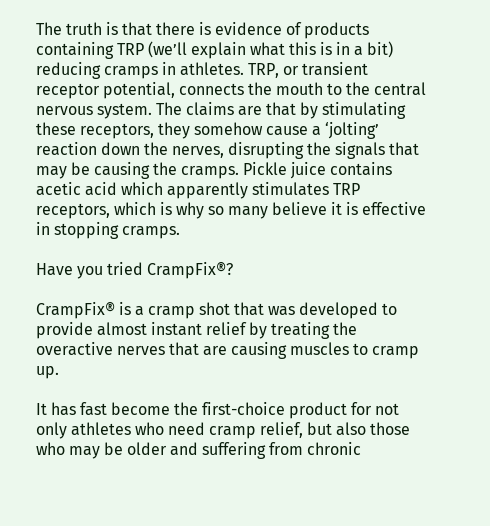The truth is that there is evidence of products containing TRP (we’ll explain what this is in a bit) reducing cramps in athletes. TRP, or transient receptor potential, connects the mouth to the central nervous system. The claims are that by stimulating these receptors, they somehow cause a ‘jolting’ reaction down the nerves, disrupting the signals that may be causing the cramps. Pickle juice contains acetic acid which apparently stimulates TRP receptors, which is why so many believe it is effective in stopping cramps.

Have you tried CrampFix®?

CrampFix® is a cramp shot that was developed to provide almost instant relief by treating the overactive nerves that are causing muscles to cramp up.

It has fast become the first-choice product for not only athletes who need cramp relief, but also those who may be older and suffering from chronic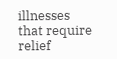illnesses that require relief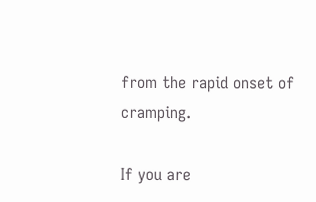from the rapid onset of cramping.

If you are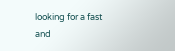looking for a fast and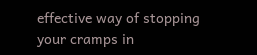effective way of stopping your cramps in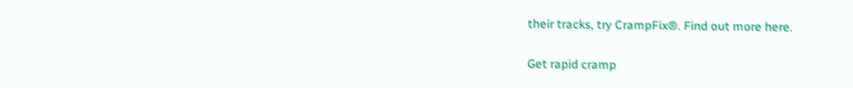their tracks, try CrampFix®. Find out more here.

Get rapid cramp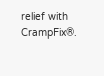relief with CrampFix®.